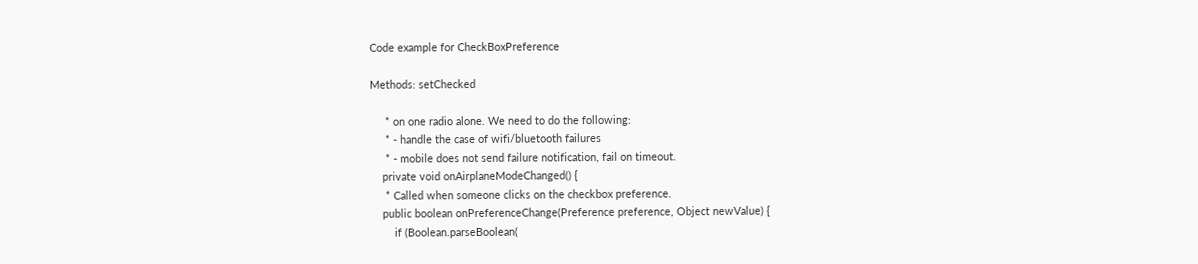Code example for CheckBoxPreference

Methods: setChecked

     * on one radio alone. We need to do the following:
     * - handle the case of wifi/bluetooth failures
     * - mobile does not send failure notification, fail on timeout.
    private void onAirplaneModeChanged() {
     * Called when someone clicks on the checkbox preference.
    public boolean onPreferenceChange(Preference preference, Object newValue) {
        if (Boolean.parseBoolean(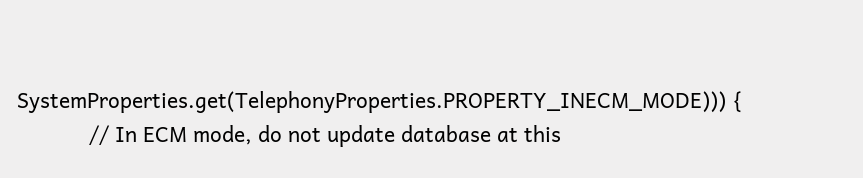SystemProperties.get(TelephonyProperties.PROPERTY_INECM_MODE))) {
            // In ECM mode, do not update database at this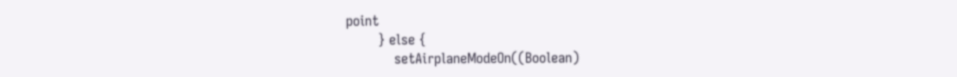point
        } else {
            setAirplaneModeOn((Boolean)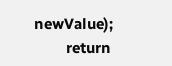newValue);
        return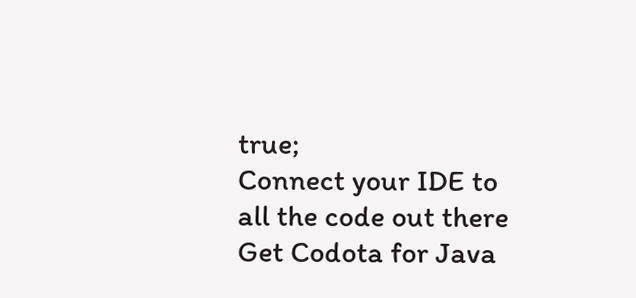true;
Connect your IDE to all the code out there  Get Codota for Java